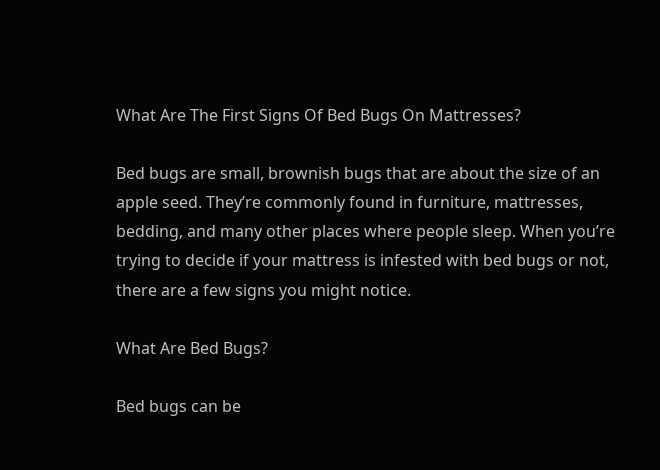What Are The First Signs Of Bed Bugs On Mattresses?

Bed bugs are small, brownish bugs that are about the size of an apple seed. They’re commonly found in furniture, mattresses, bedding, and many other places where people sleep. When you’re trying to decide if your mattress is infested with bed bugs or not, there are a few signs you might notice.

What Are Bed Bugs?

Bed bugs can be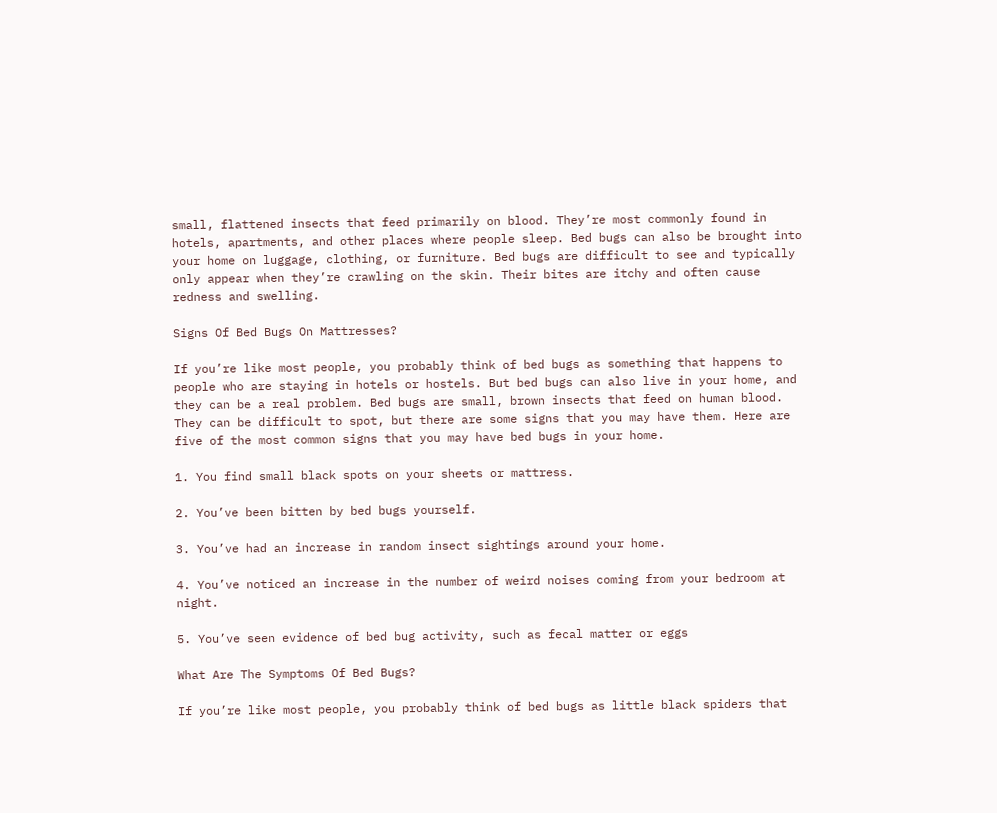small, flattened insects that feed primarily on blood. They’re most commonly found in hotels, apartments, and other places where people sleep. Bed bugs can also be brought into your home on luggage, clothing, or furniture. Bed bugs are difficult to see and typically only appear when they’re crawling on the skin. Their bites are itchy and often cause redness and swelling.

Signs Of Bed Bugs On Mattresses?

If you’re like most people, you probably think of bed bugs as something that happens to people who are staying in hotels or hostels. But bed bugs can also live in your home, and they can be a real problem. Bed bugs are small, brown insects that feed on human blood. They can be difficult to spot, but there are some signs that you may have them. Here are five of the most common signs that you may have bed bugs in your home.

1. You find small black spots on your sheets or mattress.

2. You’ve been bitten by bed bugs yourself.

3. You’ve had an increase in random insect sightings around your home.

4. You’ve noticed an increase in the number of weird noises coming from your bedroom at night.

5. You’ve seen evidence of bed bug activity, such as fecal matter or eggs

What Are The Symptoms Of Bed Bugs?

If you’re like most people, you probably think of bed bugs as little black spiders that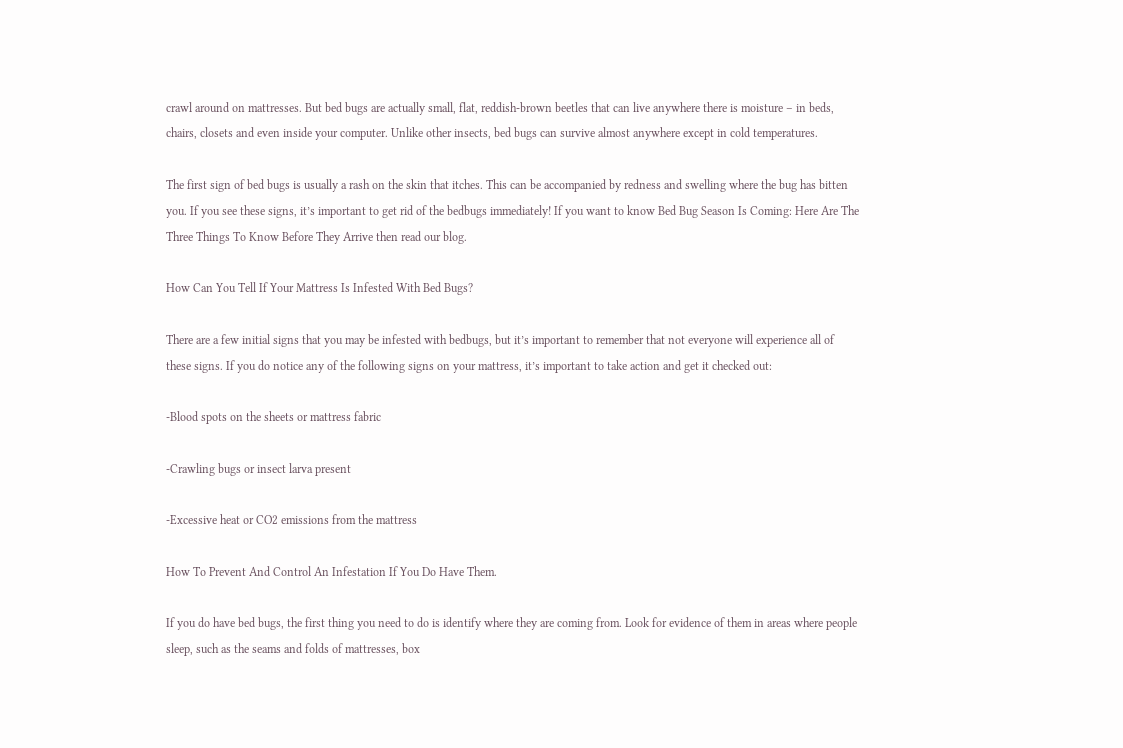crawl around on mattresses. But bed bugs are actually small, flat, reddish-brown beetles that can live anywhere there is moisture – in beds, chairs, closets and even inside your computer. Unlike other insects, bed bugs can survive almost anywhere except in cold temperatures.

The first sign of bed bugs is usually a rash on the skin that itches. This can be accompanied by redness and swelling where the bug has bitten you. If you see these signs, it’s important to get rid of the bedbugs immediately! If you want to know Bed Bug Season Is Coming: Here Are The Three Things To Know Before They Arrive then read our blog.

How Can You Tell If Your Mattress Is Infested With Bed Bugs?

There are a few initial signs that you may be infested with bedbugs, but it’s important to remember that not everyone will experience all of these signs. If you do notice any of the following signs on your mattress, it’s important to take action and get it checked out:

-Blood spots on the sheets or mattress fabric

-Crawling bugs or insect larva present

-Excessive heat or CO2 emissions from the mattress

How To Prevent And Control An Infestation If You Do Have Them.

If you do have bed bugs, the first thing you need to do is identify where they are coming from. Look for evidence of them in areas where people sleep, such as the seams and folds of mattresses, box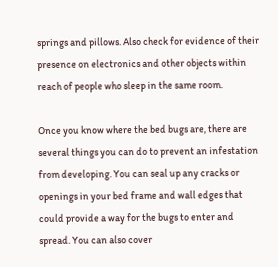springs and pillows. Also check for evidence of their presence on electronics and other objects within reach of people who sleep in the same room.

Once you know where the bed bugs are, there are several things you can do to prevent an infestation from developing. You can seal up any cracks or openings in your bed frame and wall edges that could provide a way for the bugs to enter and spread. You can also cover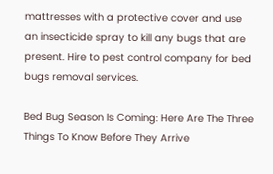mattresses with a protective cover and use an insecticide spray to kill any bugs that are present. Hire to pest control company for bed bugs removal services.

Bed Bug Season Is Coming: Here Are The Three Things To Know Before They Arrive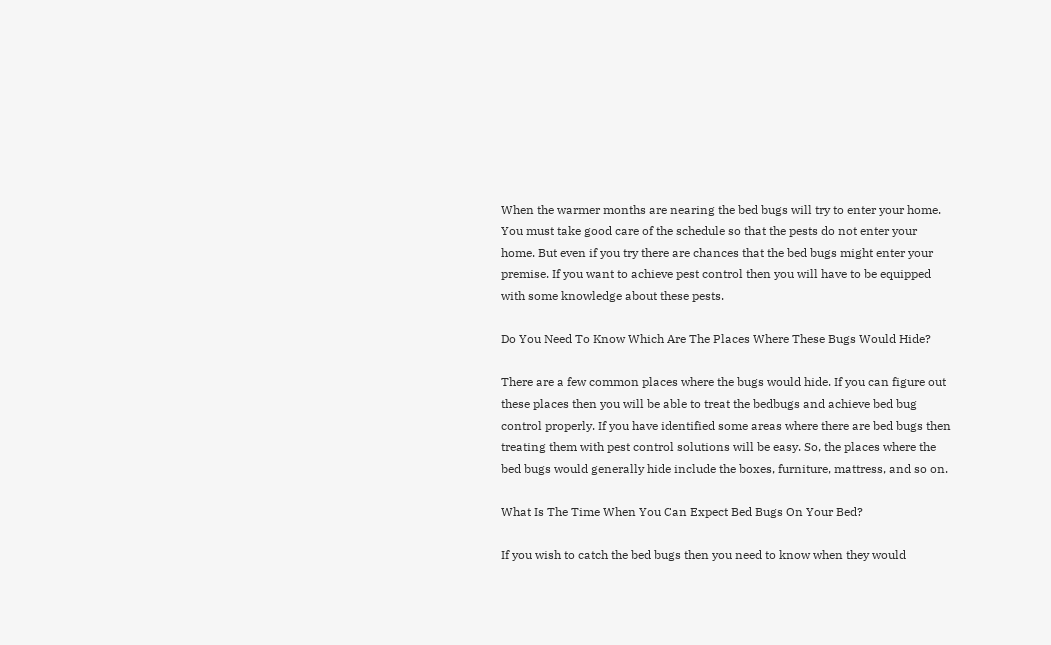When the warmer months are nearing the bed bugs will try to enter your home. You must take good care of the schedule so that the pests do not enter your home. But even if you try there are chances that the bed bugs might enter your premise. If you want to achieve pest control then you will have to be equipped with some knowledge about these pests.

Do You Need To Know Which Are The Places Where These Bugs Would Hide?

There are a few common places where the bugs would hide. If you can figure out these places then you will be able to treat the bedbugs and achieve bed bug control properly. If you have identified some areas where there are bed bugs then treating them with pest control solutions will be easy. So, the places where the bed bugs would generally hide include the boxes, furniture, mattress, and so on.

What Is The Time When You Can Expect Bed Bugs On Your Bed?

If you wish to catch the bed bugs then you need to know when they would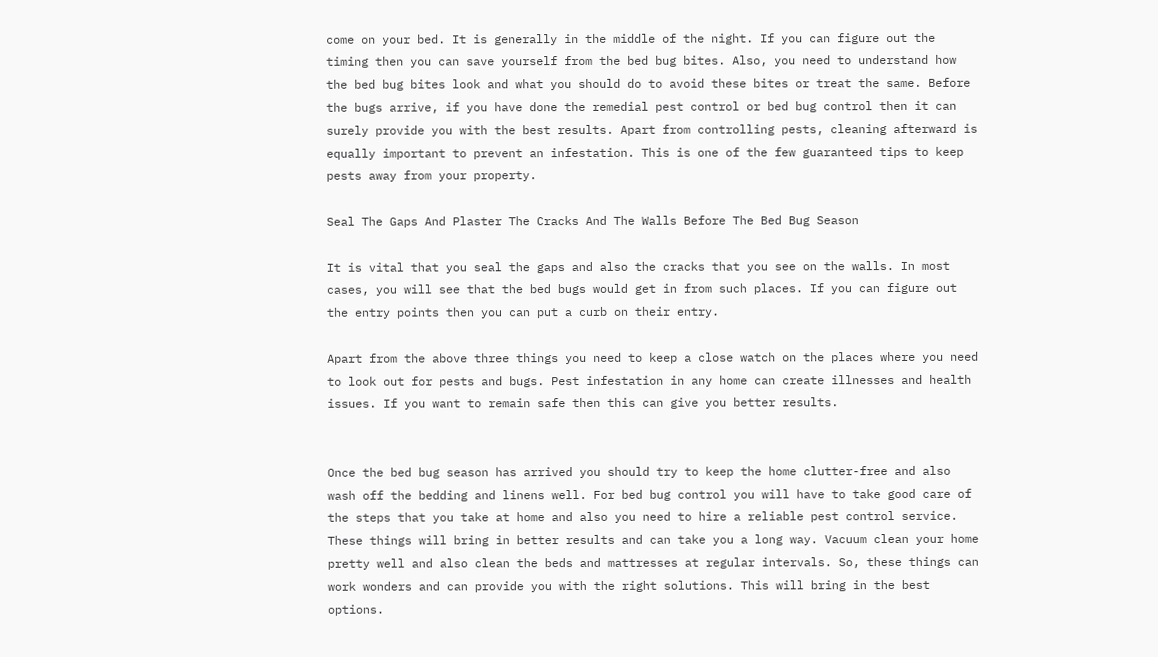come on your bed. It is generally in the middle of the night. If you can figure out the timing then you can save yourself from the bed bug bites. Also, you need to understand how the bed bug bites look and what you should do to avoid these bites or treat the same. Before the bugs arrive, if you have done the remedial pest control or bed bug control then it can surely provide you with the best results. Apart from controlling pests, cleaning afterward is equally important to prevent an infestation. This is one of the few guaranteed tips to keep pests away from your property.

Seal The Gaps And Plaster The Cracks And The Walls Before The Bed Bug Season

It is vital that you seal the gaps and also the cracks that you see on the walls. In most cases, you will see that the bed bugs would get in from such places. If you can figure out the entry points then you can put a curb on their entry.

Apart from the above three things you need to keep a close watch on the places where you need to look out for pests and bugs. Pest infestation in any home can create illnesses and health issues. If you want to remain safe then this can give you better results.


Once the bed bug season has arrived you should try to keep the home clutter-free and also wash off the bedding and linens well. For bed bug control you will have to take good care of the steps that you take at home and also you need to hire a reliable pest control service. These things will bring in better results and can take you a long way. Vacuum clean your home pretty well and also clean the beds and mattresses at regular intervals. So, these things can work wonders and can provide you with the right solutions. This will bring in the best options.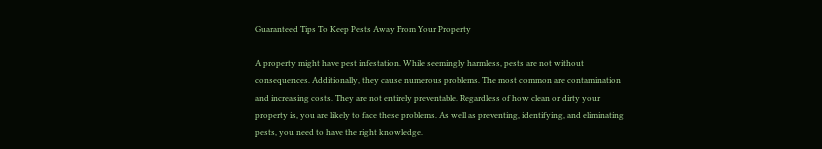Guaranteed Tips To Keep Pests Away From Your Property

A property might have pest infestation. While seemingly harmless, pests are not without consequences. Additionally, they cause numerous problems. The most common are contamination and increasing costs. They are not entirely preventable. Regardless of how clean or dirty your property is, you are likely to face these problems. As well as preventing, identifying, and eliminating pests, you need to have the right knowledge.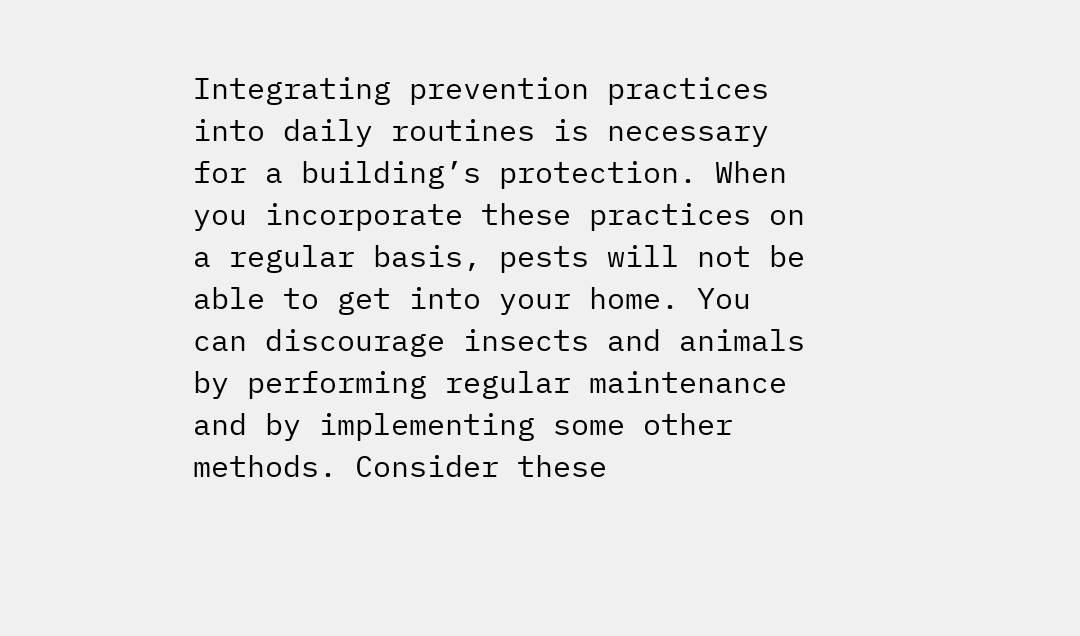Integrating prevention practices into daily routines is necessary for a building’s protection. When you incorporate these practices on a regular basis, pests will not be able to get into your home. You can discourage insects and animals by performing regular maintenance and by implementing some other methods. Consider these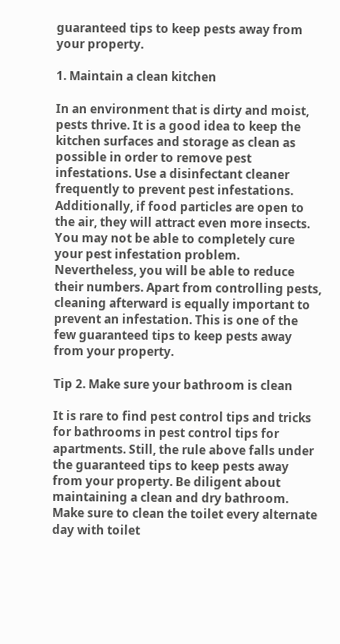guaranteed tips to keep pests away from your property.

1. Maintain a clean kitchen

In an environment that is dirty and moist, pests thrive. It is a good idea to keep the kitchen surfaces and storage as clean as possible in order to remove pest infestations. Use a disinfectant cleaner frequently to prevent pest infestations. Additionally, if food particles are open to the air, they will attract even more insects. You may not be able to completely cure your pest infestation problem. Nevertheless, you will be able to reduce their numbers. Apart from controlling pests, cleaning afterward is equally important to prevent an infestation. This is one of the few guaranteed tips to keep pests away from your property.

Tip 2. Make sure your bathroom is clean

It is rare to find pest control tips and tricks for bathrooms in pest control tips for apartments. Still, the rule above falls under the guaranteed tips to keep pests away from your property. Be diligent about maintaining a clean and dry bathroom. Make sure to clean the toilet every alternate day with toilet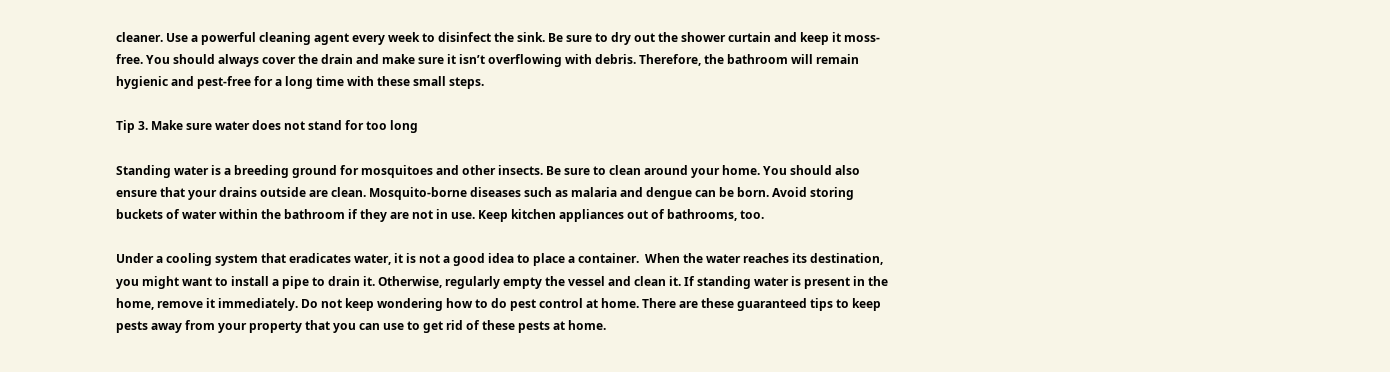cleaner. Use a powerful cleaning agent every week to disinfect the sink. Be sure to dry out the shower curtain and keep it moss-free. You should always cover the drain and make sure it isn’t overflowing with debris. Therefore, the bathroom will remain hygienic and pest-free for a long time with these small steps.

Tip 3. Make sure water does not stand for too long

Standing water is a breeding ground for mosquitoes and other insects. Be sure to clean around your home. You should also ensure that your drains outside are clean. Mosquito-borne diseases such as malaria and dengue can be born. Avoid storing buckets of water within the bathroom if they are not in use. Keep kitchen appliances out of bathrooms, too.

Under a cooling system that eradicates water, it is not a good idea to place a container.  When the water reaches its destination, you might want to install a pipe to drain it. Otherwise, regularly empty the vessel and clean it. If standing water is present in the home, remove it immediately. Do not keep wondering how to do pest control at home. There are these guaranteed tips to keep pests away from your property that you can use to get rid of these pests at home.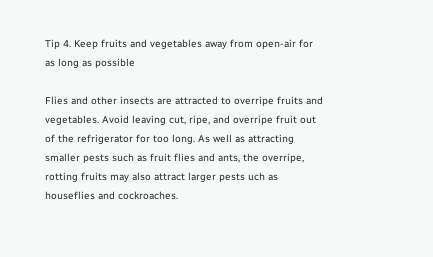Tip 4. Keep fruits and vegetables away from open-air for as long as possible

Flies and other insects are attracted to overripe fruits and vegetables. Avoid leaving cut, ripe, and overripe fruit out of the refrigerator for too long. As well as attracting smaller pests such as fruit flies and ants, the overripe, rotting fruits may also attract larger pests uch as houseflies and cockroaches.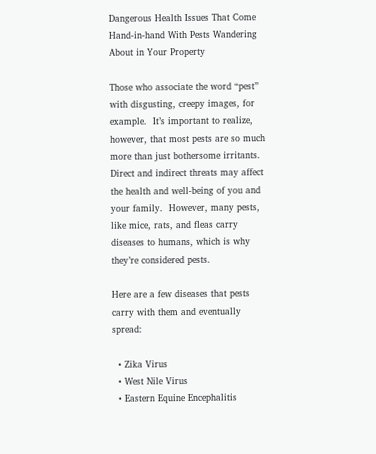Dangerous Health Issues That Come Hand-in-hand With Pests Wandering About in Your Property

Those who associate the word “pest” with disgusting, creepy images, for example.  It’s important to realize, however, that most pests are so much more than just bothersome irritants. Direct and indirect threats may affect the health and well-being of you and your family.  However, many pests, like mice, rats, and fleas carry diseases to humans, which is why they’re considered pests.

Here are a few diseases that pests carry with them and eventually spread:

  • Zika Virus
  • West Nile Virus
  • Eastern Equine Encephalitis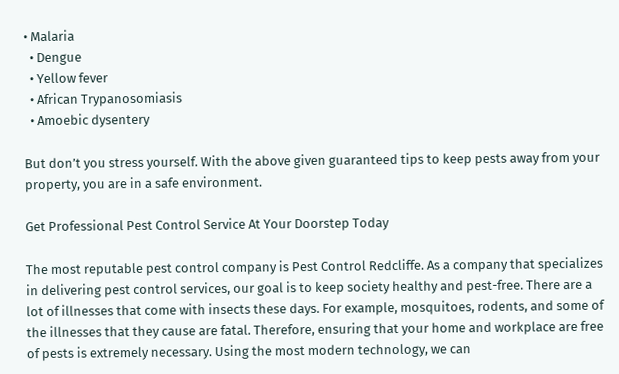• Malaria
  • Dengue
  • Yellow fever
  • African Trypanosomiasis
  • Amoebic dysentery

But don’t you stress yourself. With the above given guaranteed tips to keep pests away from your property, you are in a safe environment.

Get Professional Pest Control Service At Your Doorstep Today

The most reputable pest control company is Pest Control Redcliffe. As a company that specializes in delivering pest control services, our goal is to keep society healthy and pest-free. There are a lot of illnesses that come with insects these days. For example, mosquitoes, rodents, and some of the illnesses that they cause are fatal. Therefore, ensuring that your home and workplace are free of pests is extremely necessary. Using the most modern technology, we can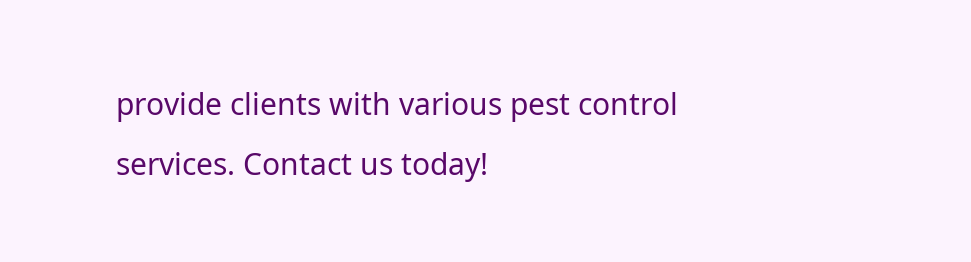provide clients with various pest control services. Contact us today!